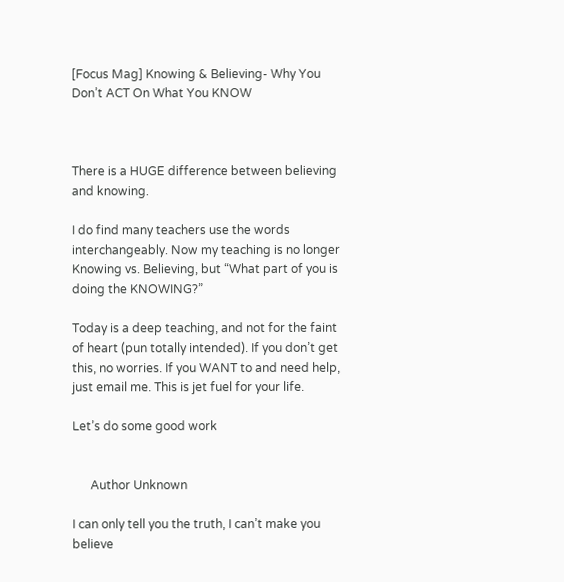[Focus Mag] Knowing & Believing- Why You Don’t ACT On What You KNOW



There is a HUGE difference between believing and knowing.

I do find many teachers use the words interchangeably. Now my teaching is no longer Knowing vs. Believing, but “What part of you is doing the KNOWING?”

Today is a deep teaching, and not for the faint of heart (pun totally intended). If you don’t get this, no worries. If you WANT to and need help, just email me. This is jet fuel for your life.

Let’s do some good work


      Author Unknown

I can only tell you the truth, I can’t make you believe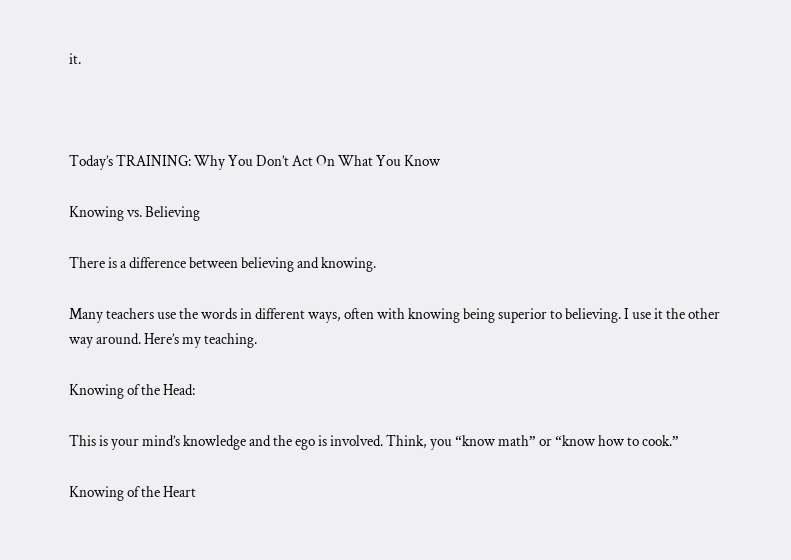it.



Today’s TRAINING: Why You Don’t Act On What You Know

Knowing vs. Believing

There is a difference between believing and knowing.

Many teachers use the words in different ways, often with knowing being superior to believing. I use it the other way around. Here’s my teaching.

Knowing of the Head:

This is your mind’s knowledge and the ego is involved. Think, you “know math” or “know how to cook.”

Knowing of the Heart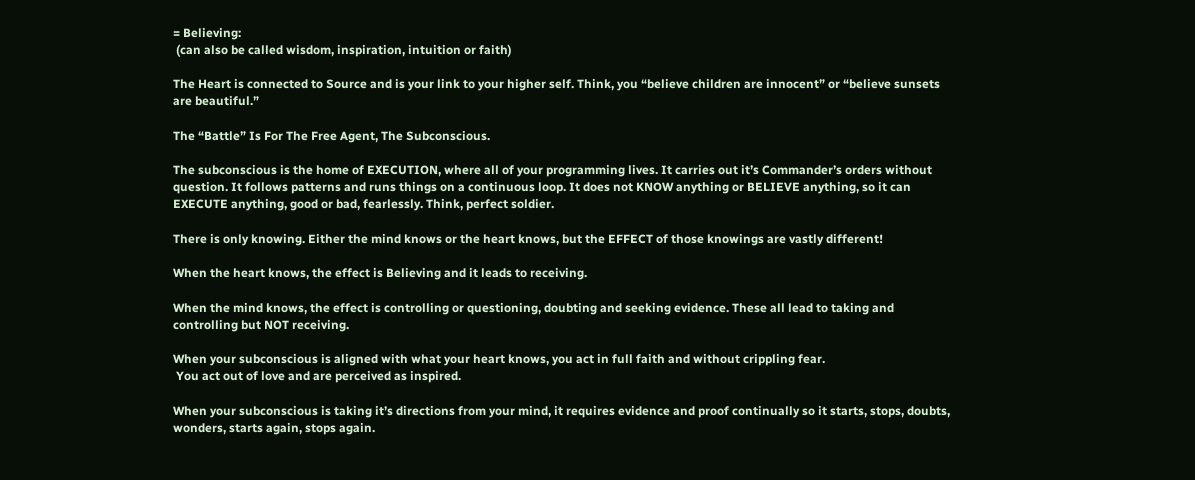= Believing:
 (can also be called wisdom, inspiration, intuition or faith)

The Heart is connected to Source and is your link to your higher self. Think, you “believe children are innocent” or “believe sunsets are beautiful.”

The “Battle” Is For The Free Agent, The Subconscious.

The subconscious is the home of EXECUTION, where all of your programming lives. It carries out it’s Commander’s orders without question. It follows patterns and runs things on a continuous loop. It does not KNOW anything or BELIEVE anything, so it can EXECUTE anything, good or bad, fearlessly. Think, perfect soldier.

There is only knowing. Either the mind knows or the heart knows, but the EFFECT of those knowings are vastly different!

When the heart knows, the effect is Believing and it leads to receiving.

When the mind knows, the effect is controlling or questioning, doubting and seeking evidence. These all lead to taking and controlling but NOT receiving.

When your subconscious is aligned with what your heart knows, you act in full faith and without crippling fear.
 You act out of love and are perceived as inspired.

When your subconscious is taking it’s directions from your mind, it requires evidence and proof continually so it starts, stops, doubts, wonders, starts again, stops again.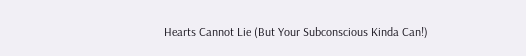Hearts Cannot Lie (But Your Subconscious Kinda Can!)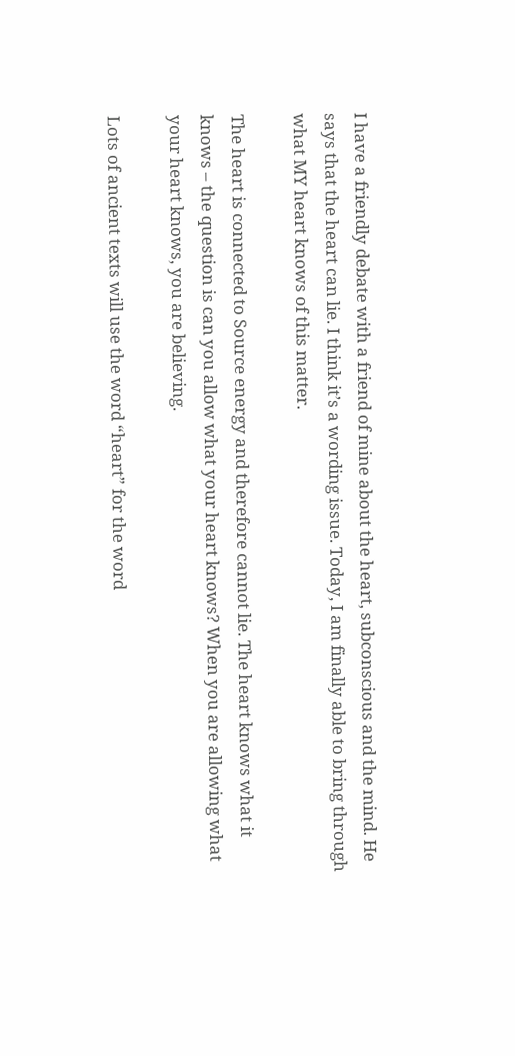I have a friendly debate with a friend of mine about the heart, subconscious and the mind. He says that the heart can lie. I think it’s a wording issue. Today, I am finally able to bring through what MY heart knows of this matter.

The heart is connected to Source energy and therefore cannot lie. The heart knows what it knows – the question is can you allow what your heart knows? When you are allowing what your heart knows, you are believing.

Lots of ancient texts will use the word “heart” for the word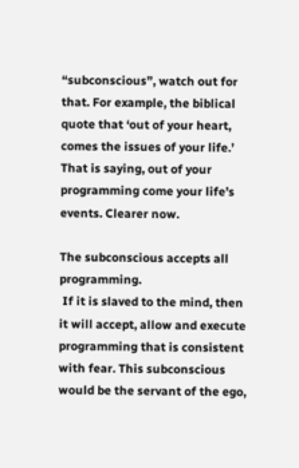“subconscious”, watch out for that. For example, the biblical quote that ‘out of your heart, comes the issues of your life.’  That is saying, out of your programming come your life’s events. Clearer now.

The subconscious accepts all programming.
 If it is slaved to the mind, then it will accept, allow and execute programming that is consistent with fear. This subconscious would be the servant of the ego,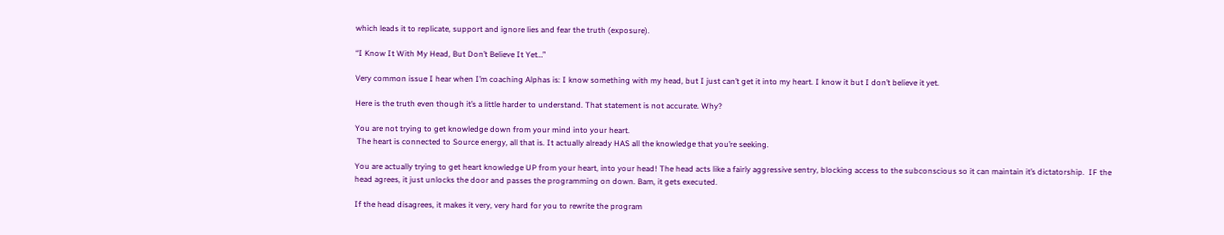which leads it to replicate, support and ignore lies and fear the truth (exposure).

“I Know It With My Head, But Don’t Believe It Yet…”

Very common issue I hear when I’m coaching Alphas is: I know something with my head, but I just can’t get it into my heart. I know it but I don’t believe it yet.

Here is the truth even though it’s a little harder to understand. That statement is not accurate. Why?

You are not trying to get knowledge down from your mind into your heart.
 The heart is connected to Source energy, all that is. It actually already HAS all the knowledge that you’re seeking.

You are actually trying to get heart knowledge UP from your heart, into your head! The head acts like a fairly aggressive sentry, blocking access to the subconscious so it can maintain it’s dictatorship.  IF the head agrees, it just unlocks the door and passes the programming on down. Bam, it gets executed.

If the head disagrees, it makes it very, very hard for you to rewrite the program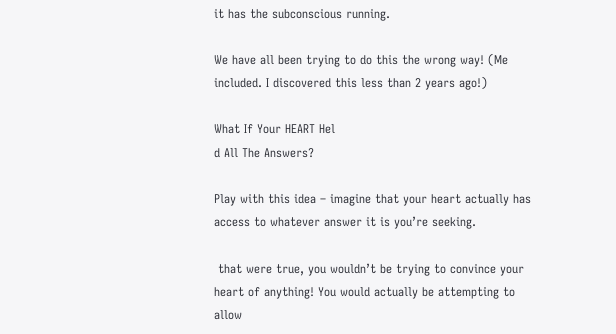it has the subconscious running.

We have all been trying to do this the wrong way! (Me included. I discovered this less than 2 years ago!)

What If Your HEART Hel
d All The Answers?

Play with this idea – imagine that your heart actually has access to whatever answer it is you’re seeking.

 that were true, you wouldn’t be trying to convince your heart of anything! You would actually be attempting to allow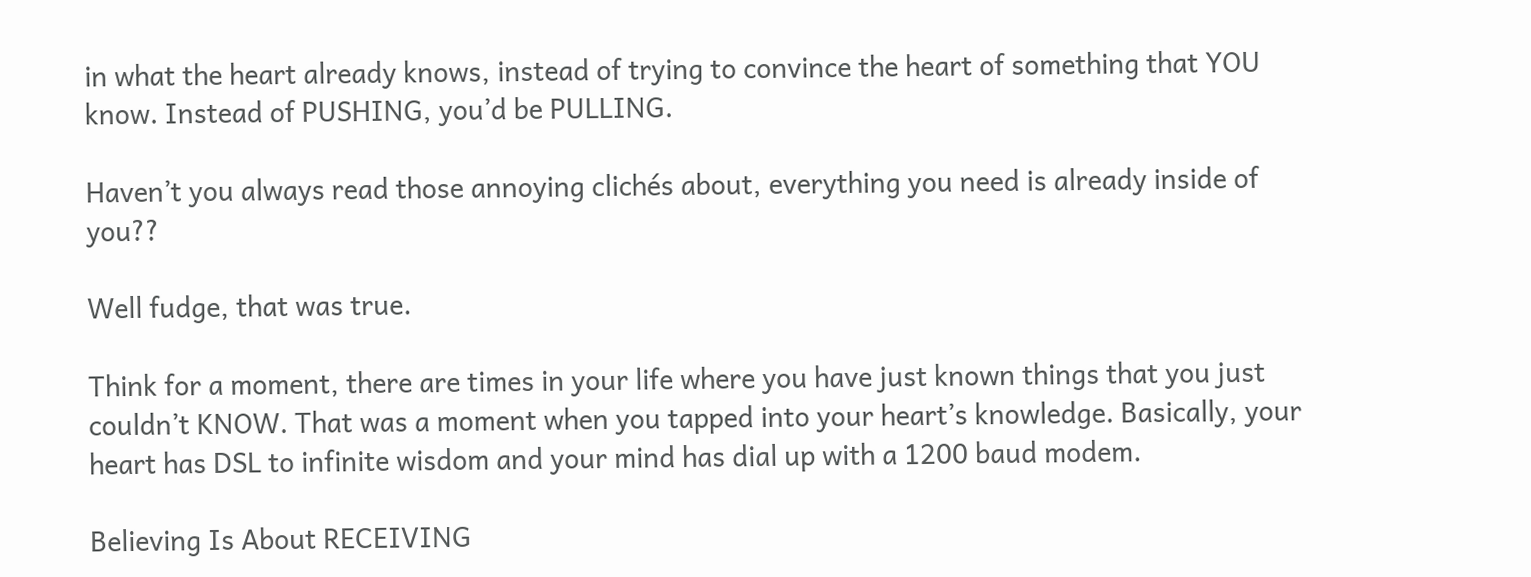in what the heart already knows, instead of trying to convince the heart of something that YOU know. Instead of PUSHING, you’d be PULLING.

Haven’t you always read those annoying clichés about, everything you need is already inside of you??

Well fudge, that was true.

Think for a moment, there are times in your life where you have just known things that you just couldn’t KNOW. That was a moment when you tapped into your heart’s knowledge. Basically, your heart has DSL to infinite wisdom and your mind has dial up with a 1200 baud modem.

Believing Is About RECEIVING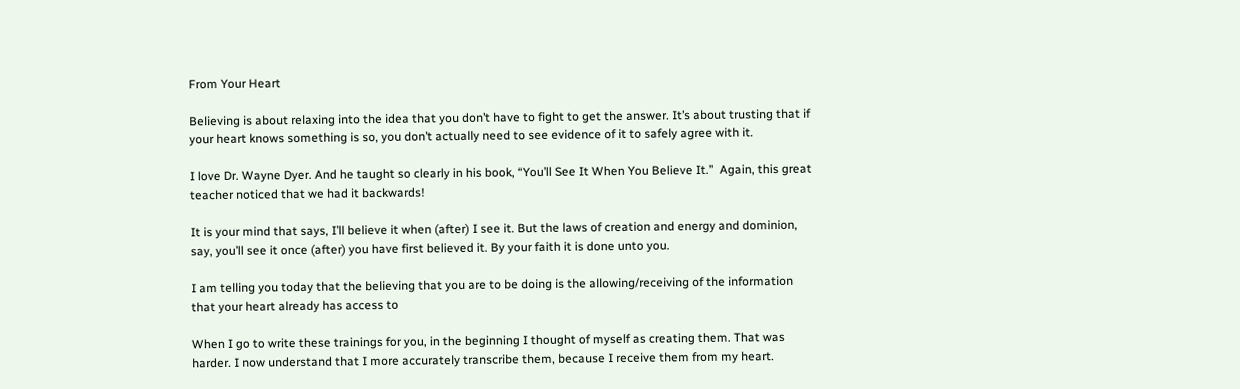From Your Heart

Believing is about relaxing into the idea that you don’t have to fight to get the answer. It’s about trusting that if your heart knows something is so, you don’t actually need to see evidence of it to safely agree with it.

I love Dr. Wayne Dyer. And he taught so clearly in his book, “You’ll See It When You Believe It.”  Again, this great teacher noticed that we had it backwards!

It is your mind that says, I’ll believe it when (after) I see it. But the laws of creation and energy and dominion, say, you’ll see it once (after) you have first believed it. By your faith it is done unto you.

I am telling you today that the believing that you are to be doing is the allowing/receiving of the information that your heart already has access to

When I go to write these trainings for you, in the beginning I thought of myself as creating them. That was harder. I now understand that I more accurately transcribe them, because I receive them from my heart.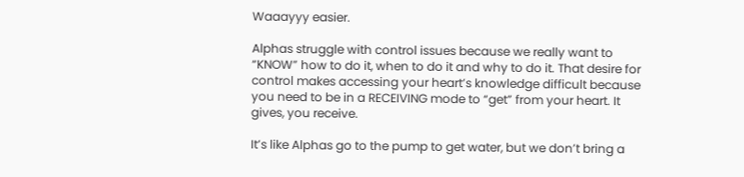Waaayyy easier.

Alphas struggle with control issues because we really want to “KNOW” how to do it, when to do it and why to do it. That desire for control makes accessing your heart’s knowledge difficult because you need to be in a RECEIVING mode to “get” from your heart. It gives, you receive.

It’s like Alphas go to the pump to get water, but we don’t bring a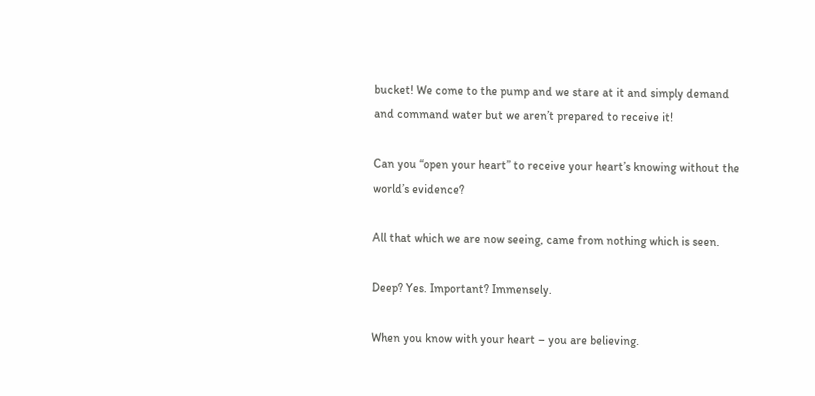bucket! We come to the pump and we stare at it and simply demand and command water but we aren’t prepared to receive it!

Can you “open your heart” to receive your heart’s knowing without the world’s evidence?

All that which we are now seeing, came from nothing which is seen.

Deep? Yes. Important? Immensely.

When you know with your heart – you are believing.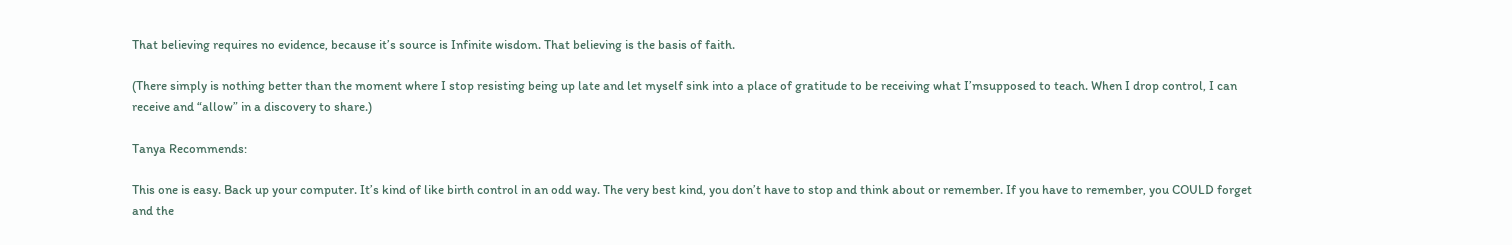That believing requires no evidence, because it’s source is Infinite wisdom. That believing is the basis of faith.

(There simply is nothing better than the moment where I stop resisting being up late and let myself sink into a place of gratitude to be receiving what I’msupposed to teach. When I drop control, I can receive and “allow” in a discovery to share.)

Tanya Recommends:

This one is easy. Back up your computer. It’s kind of like birth control in an odd way. The very best kind, you don’t have to stop and think about or remember. If you have to remember, you COULD forget and the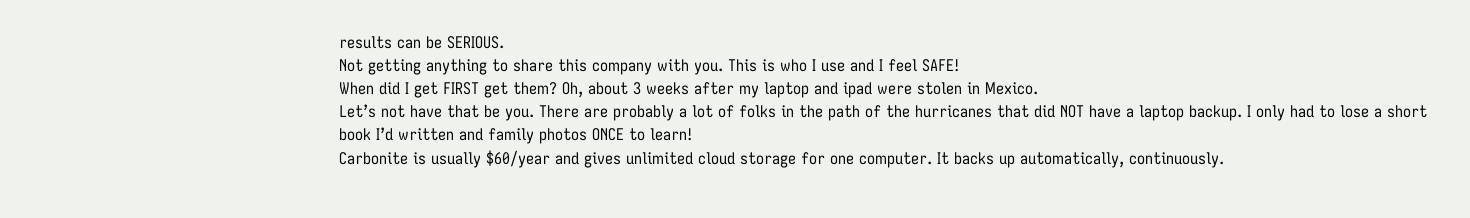results can be SERIOUS.
Not getting anything to share this company with you. This is who I use and I feel SAFE!
When did I get FIRST get them? Oh, about 3 weeks after my laptop and ipad were stolen in Mexico.
Let’s not have that be you. There are probably a lot of folks in the path of the hurricanes that did NOT have a laptop backup. I only had to lose a short book I’d written and family photos ONCE to learn!
Carbonite is usually $60/year and gives unlimited cloud storage for one computer. It backs up automatically, continuously.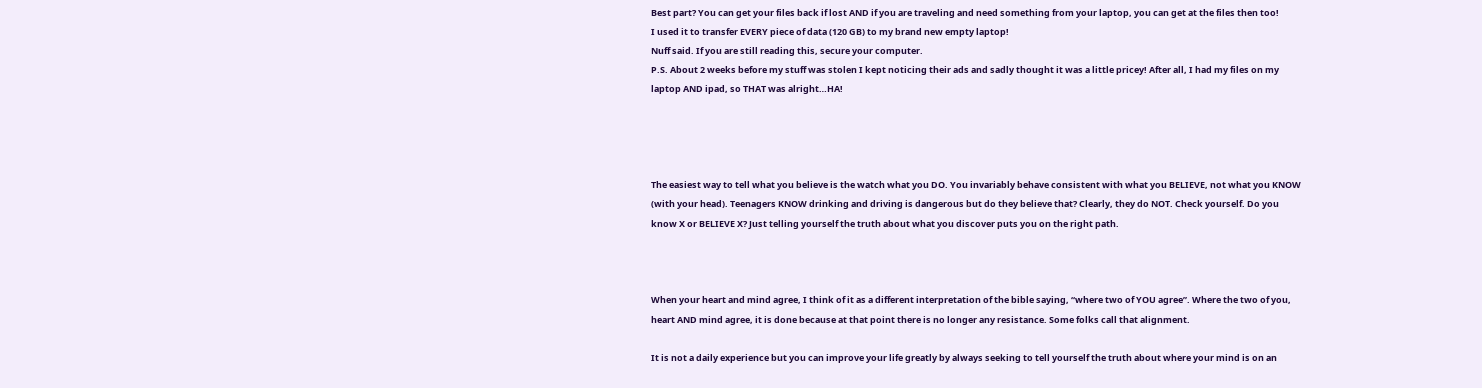Best part? You can get your files back if lost AND if you are traveling and need something from your laptop, you can get at the files then too!
I used it to transfer EVERY piece of data (120 GB) to my brand new empty laptop!
Nuff said. If you are still reading this, secure your computer.
P.S. About 2 weeks before my stuff was stolen I kept noticing their ads and sadly thought it was a little pricey! After all, I had my files on my laptop AND ipad, so THAT was alright…HA!




The easiest way to tell what you believe is the watch what you DO. You invariably behave consistent with what you BELIEVE, not what you KNOW (with your head). Teenagers KNOW drinking and driving is dangerous but do they believe that? Clearly, they do NOT. Check yourself. Do you know X or BELIEVE X? Just telling yourself the truth about what you discover puts you on the right path.



When your heart and mind agree, I think of it as a different interpretation of the bible saying, “where two of YOU agree”. Where the two of you, heart AND mind agree, it is done because at that point there is no longer any resistance. Some folks call that alignment.

It is not a daily experience but you can improve your life greatly by always seeking to tell yourself the truth about where your mind is on an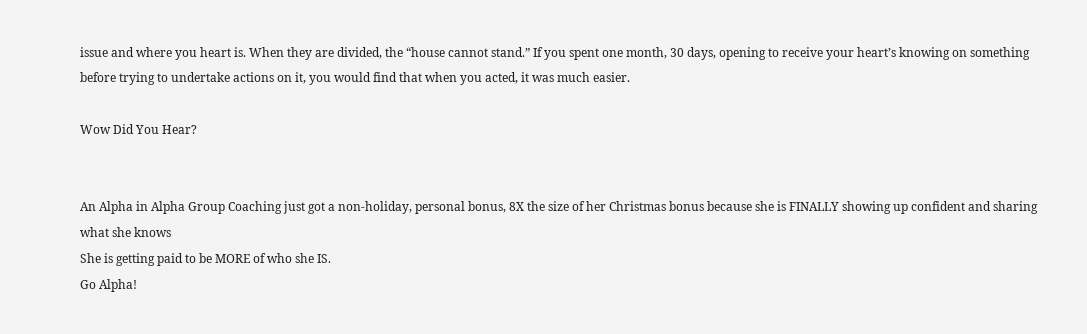issue and where you heart is. When they are divided, the “house cannot stand.” If you spent one month, 30 days, opening to receive your heart’s knowing on something before trying to undertake actions on it, you would find that when you acted, it was much easier.

Wow Did You Hear?


An Alpha in Alpha Group Coaching just got a non-holiday, personal bonus, 8X the size of her Christmas bonus because she is FINALLY showing up confident and sharing what she knows
She is getting paid to be MORE of who she IS.
Go Alpha!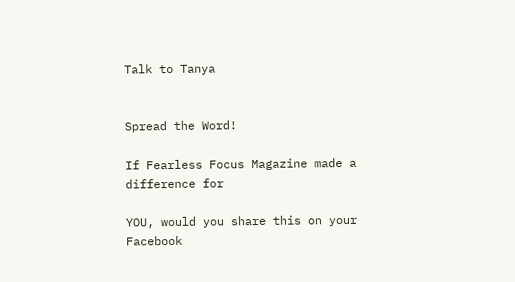Talk to Tanya


Spread the Word!

If Fearless Focus Magazine made a difference for

YOU, would you share this on your Facebook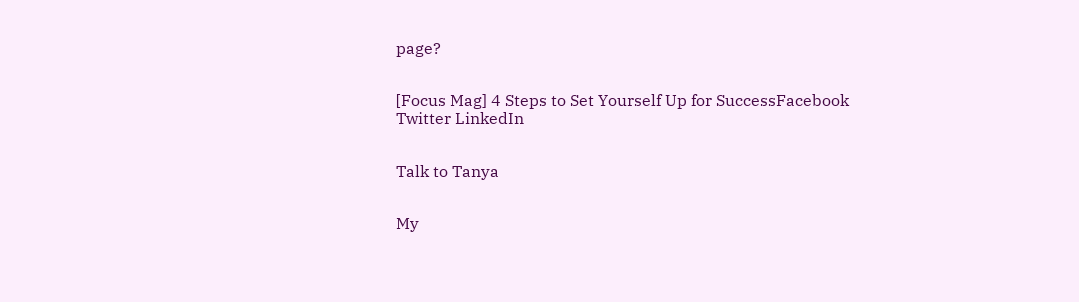page?


[Focus Mag] 4 Steps to Set Yourself Up for SuccessFacebook Twitter LinkedIn


Talk to Tanya


My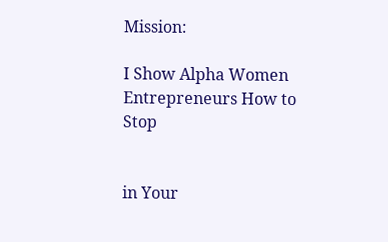Mission:

I Show Alpha Women Entrepreneurs How to Stop


in Your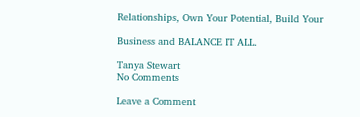Relationships, Own Your Potential, Build Your

Business and BALANCE IT ALL.

Tanya Stewart
No Comments

Leave a Comment